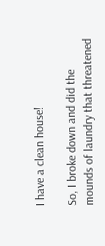I have a clean house!

So, I broke down and did the mounds of laundry that threatened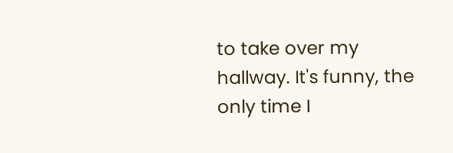to take over my hallway. It's funny, the only time I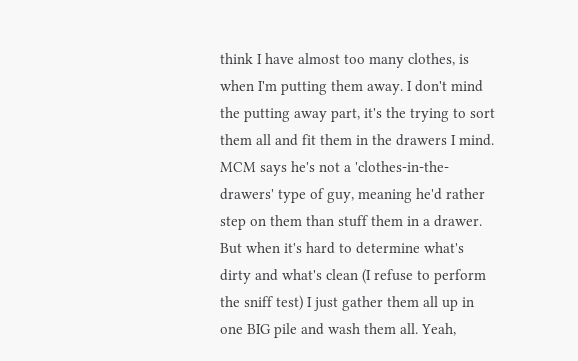think I have almost too many clothes, is when I'm putting them away. I don't mind the putting away part, it's the trying to sort them all and fit them in the drawers I mind. MCM says he's not a 'clothes-in-the-drawers' type of guy, meaning he'd rather step on them than stuff them in a drawer. But when it's hard to determine what's dirty and what's clean (I refuse to perform the sniff test) I just gather them all up in one BIG pile and wash them all. Yeah,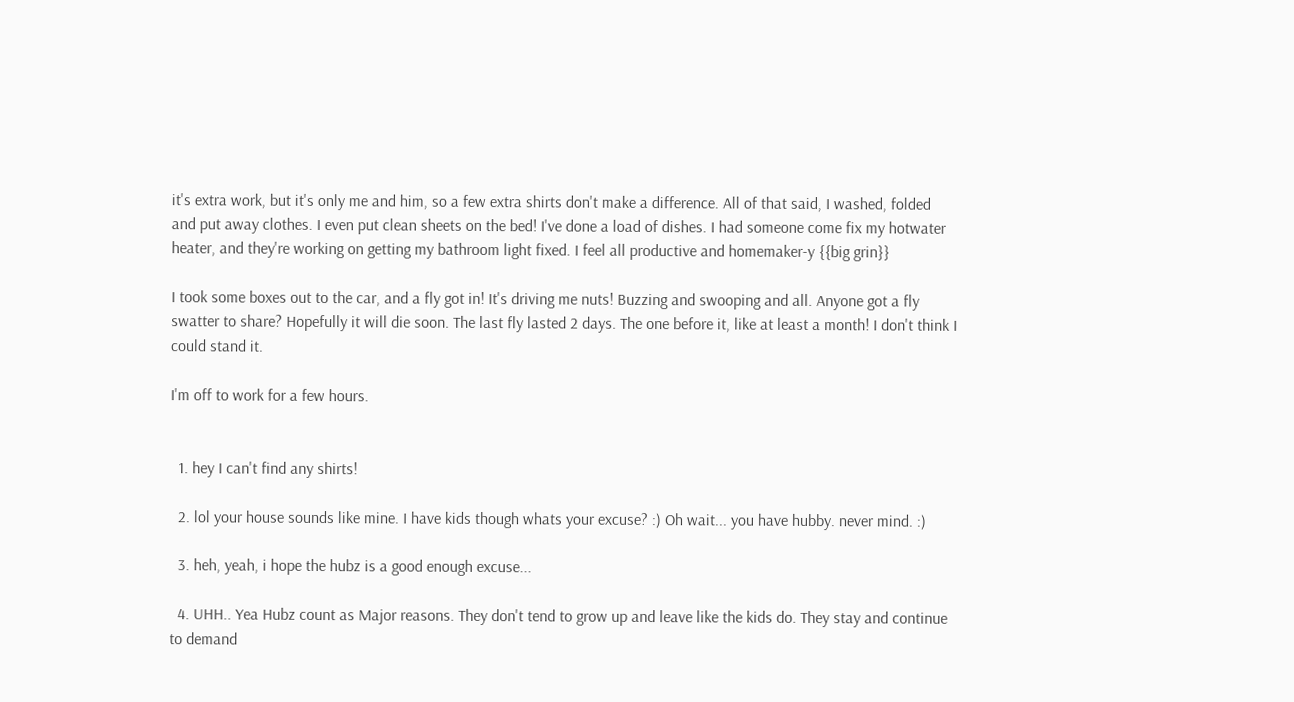it's extra work, but it's only me and him, so a few extra shirts don't make a difference. All of that said, I washed, folded and put away clothes. I even put clean sheets on the bed! I've done a load of dishes. I had someone come fix my hotwater heater, and they're working on getting my bathroom light fixed. I feel all productive and homemaker-y {{big grin}}

I took some boxes out to the car, and a fly got in! It's driving me nuts! Buzzing and swooping and all. Anyone got a fly swatter to share? Hopefully it will die soon. The last fly lasted 2 days. The one before it, like at least a month! I don't think I could stand it.

I'm off to work for a few hours.


  1. hey I can't find any shirts!

  2. lol your house sounds like mine. I have kids though whats your excuse? :) Oh wait... you have hubby. never mind. :)

  3. heh, yeah, i hope the hubz is a good enough excuse...

  4. UHH.. Yea Hubz count as Major reasons. They don't tend to grow up and leave like the kids do. They stay and continue to demand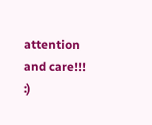attention and care!!! :)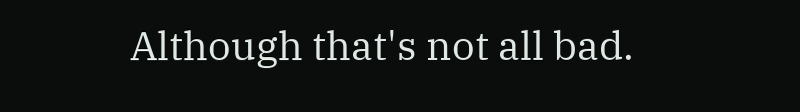Although that's not all bad.